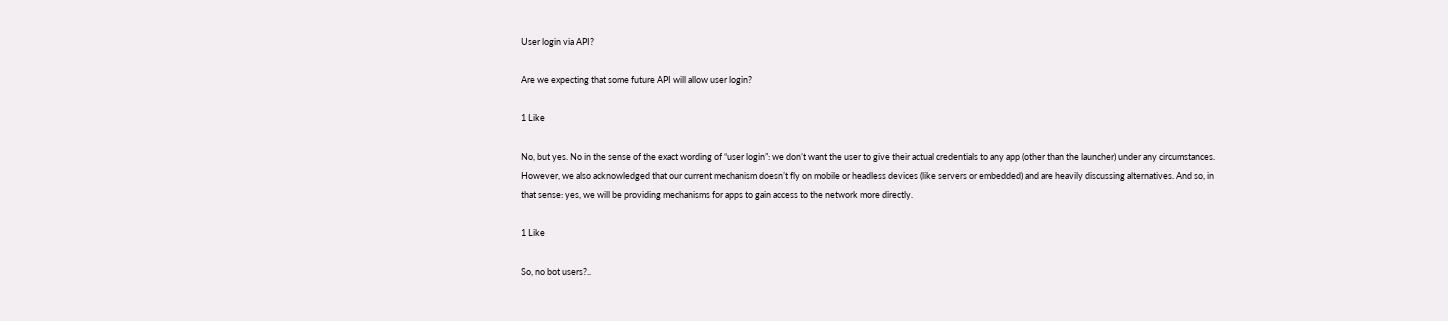User login via API?

Are we expecting that some future API will allow user login?

1 Like

No, but yes. No in the sense of the exact wording of “user login”: we don’t want the user to give their actual credentials to any app (other than the launcher) under any circumstances. However, we also acknowledged that our current mechanism doesn’t fly on mobile or headless devices (like servers or embedded) and are heavily discussing alternatives. And so, in that sense: yes, we will be providing mechanisms for apps to gain access to the network more directly.

1 Like

So, no bot users?..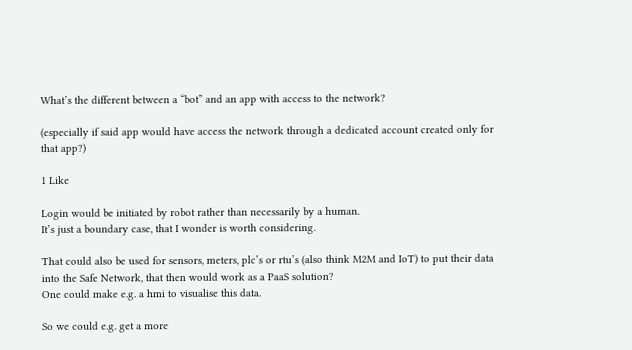What’s the different between a “bot” and an app with access to the network?

(especially if said app would have access the network through a dedicated account created only for that app?)

1 Like

Login would be initiated by robot rather than necessarily by a human.
It’s just a boundary case, that I wonder is worth considering.

That could also be used for sensors, meters, plc’s or rtu’s (also think M2M and IoT) to put their data into the Safe Network, that then would work as a PaaS solution?
One could make e.g. a hmi to visualise this data.

So we could e.g. get a more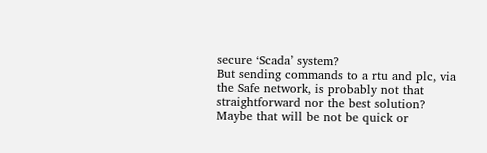secure ‘Scada’ system?
But sending commands to a rtu and plc, via the Safe network, is probably not that straightforward nor the best solution?
Maybe that will be not be quick or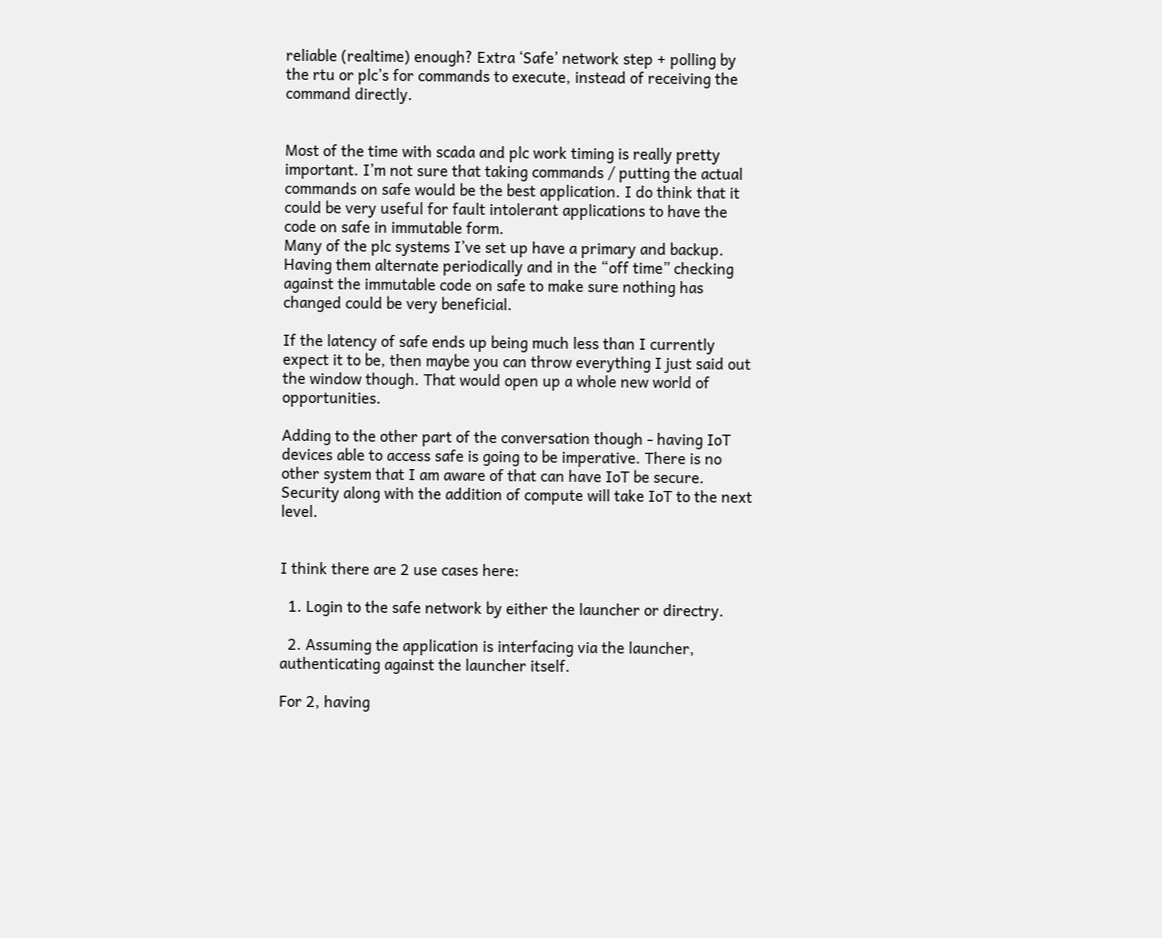reliable (realtime) enough? Extra ‘Safe’ network step + polling by the rtu or plc’s for commands to execute, instead of receiving the command directly.


Most of the time with scada and plc work timing is really pretty important. I’m not sure that taking commands / putting the actual commands on safe would be the best application. I do think that it could be very useful for fault intolerant applications to have the code on safe in immutable form.
Many of the plc systems I’ve set up have a primary and backup. Having them alternate periodically and in the “off time” checking against the immutable code on safe to make sure nothing has changed could be very beneficial.

If the latency of safe ends up being much less than I currently expect it to be, then maybe you can throw everything I just said out the window though. That would open up a whole new world of opportunities.

Adding to the other part of the conversation though - having IoT devices able to access safe is going to be imperative. There is no other system that I am aware of that can have IoT be secure. Security along with the addition of compute will take IoT to the next level.


I think there are 2 use cases here:

  1. Login to the safe network by either the launcher or directry.

  2. Assuming the application is interfacing via the launcher, authenticating against the launcher itself.

For 2, having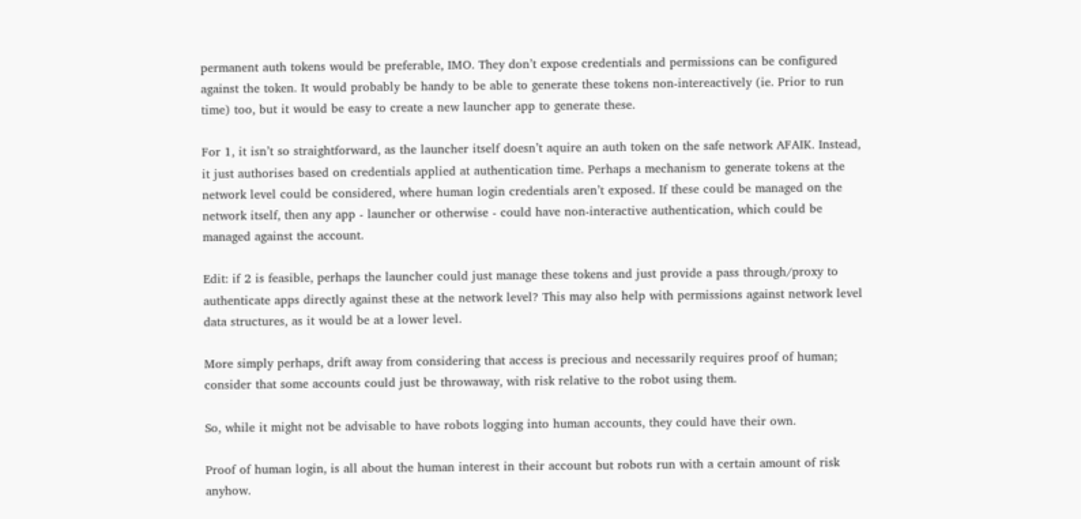permanent auth tokens would be preferable, IMO. They don’t expose credentials and permissions can be configured against the token. It would probably be handy to be able to generate these tokens non-intereactively (ie. Prior to run time) too, but it would be easy to create a new launcher app to generate these.

For 1, it isn’t so straightforward, as the launcher itself doesn’t aquire an auth token on the safe network AFAIK. Instead, it just authorises based on credentials applied at authentication time. Perhaps a mechanism to generate tokens at the network level could be considered, where human login credentials aren’t exposed. If these could be managed on the network itself, then any app - launcher or otherwise - could have non-interactive authentication, which could be managed against the account.

Edit: if 2 is feasible, perhaps the launcher could just manage these tokens and just provide a pass through/proxy to authenticate apps directly against these at the network level? This may also help with permissions against network level data structures, as it would be at a lower level.

More simply perhaps, drift away from considering that access is precious and necessarily requires proof of human; consider that some accounts could just be throwaway, with risk relative to the robot using them.

So, while it might not be advisable to have robots logging into human accounts, they could have their own.

Proof of human login, is all about the human interest in their account but robots run with a certain amount of risk anyhow.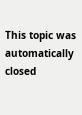This topic was automatically closed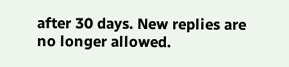after 30 days. New replies are no longer allowed.